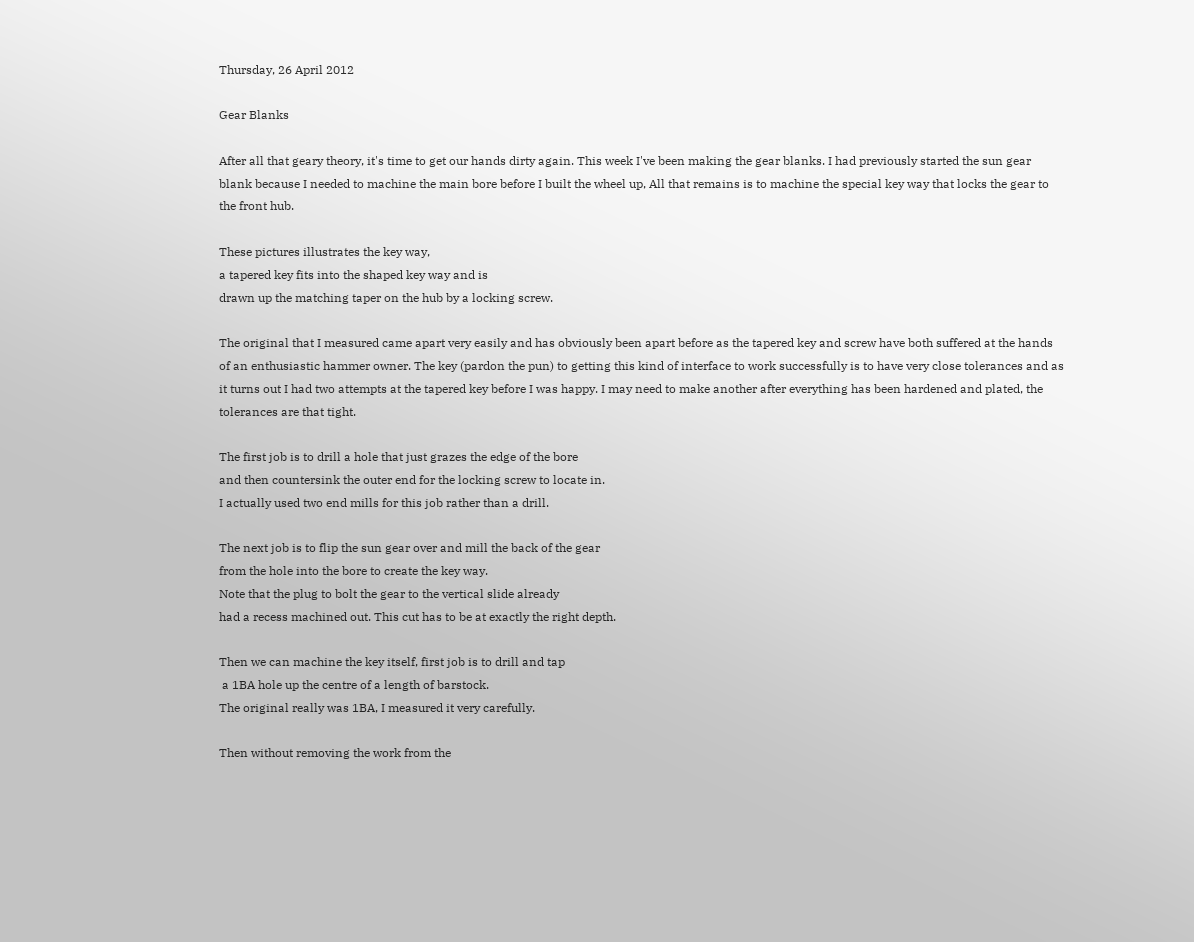Thursday, 26 April 2012

Gear Blanks

After all that geary theory, it's time to get our hands dirty again. This week I've been making the gear blanks. I had previously started the sun gear blank because I needed to machine the main bore before I built the wheel up, All that remains is to machine the special key way that locks the gear to the front hub.

These pictures illustrates the key way,
a tapered key fits into the shaped key way and is
drawn up the matching taper on the hub by a locking screw.

The original that I measured came apart very easily and has obviously been apart before as the tapered key and screw have both suffered at the hands of an enthusiastic hammer owner. The key (pardon the pun) to getting this kind of interface to work successfully is to have very close tolerances and as it turns out I had two attempts at the tapered key before I was happy. I may need to make another after everything has been hardened and plated, the tolerances are that tight.

The first job is to drill a hole that just grazes the edge of the bore
and then countersink the outer end for the locking screw to locate in.
I actually used two end mills for this job rather than a drill.

The next job is to flip the sun gear over and mill the back of the gear
from the hole into the bore to create the key way.
Note that the plug to bolt the gear to the vertical slide already
had a recess machined out. This cut has to be at exactly the right depth.

Then we can machine the key itself, first job is to drill and tap
 a 1BA hole up the centre of a length of barstock.
The original really was 1BA, I measured it very carefully.

Then without removing the work from the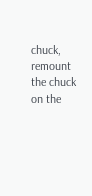chuck, remount the chuck
on the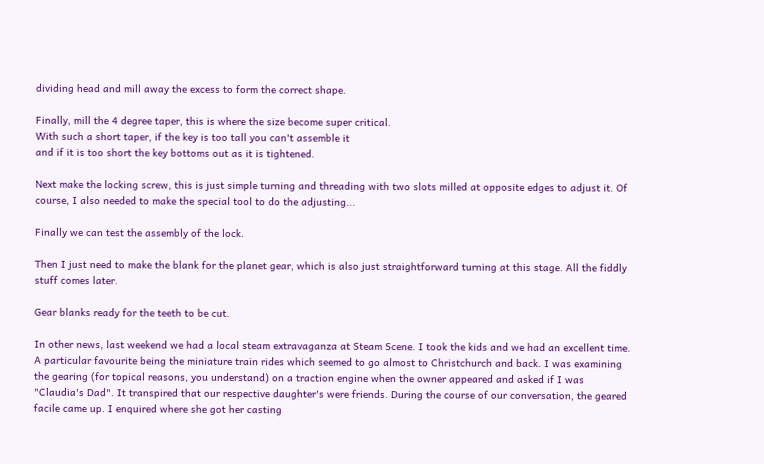dividing head and mill away the excess to form the correct shape.

Finally, mill the 4 degree taper, this is where the size become super critical.
With such a short taper, if the key is too tall you can't assemble it
and if it is too short the key bottoms out as it is tightened.

Next make the locking screw, this is just simple turning and threading with two slots milled at opposite edges to adjust it. Of course, I also needed to make the special tool to do the adjusting...

Finally we can test the assembly of the lock.

Then I just need to make the blank for the planet gear, which is also just straightforward turning at this stage. All the fiddly stuff comes later.

Gear blanks ready for the teeth to be cut.

In other news, last weekend we had a local steam extravaganza at Steam Scene. I took the kids and we had an excellent time. A particular favourite being the miniature train rides which seemed to go almost to Christchurch and back. I was examining the gearing (for topical reasons, you understand) on a traction engine when the owner appeared and asked if I was "Claudia's Dad". It transpired that our respective daughter's were friends. During the course of our conversation, the geared facile came up. I enquired where she got her casting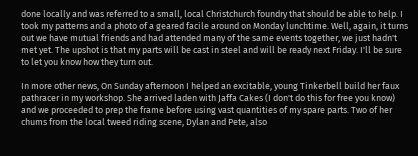done locally and was referred to a small, local Christchurch foundry that should be able to help. I took my patterns and a photo of a geared facile around on Monday lunchtime. Well, again, it turns out we have mutual friends and had attended many of the same events together, we just hadn't met yet. The upshot is that my parts will be cast in steel and will be ready next Friday. I'll be sure to let you know how they turn out.

In more other news, On Sunday afternoon I helped an excitable, young Tinkerbell build her faux pathracer in my workshop. She arrived laden with Jaffa Cakes (I don't do this for free you know) and we proceeded to prep the frame before using vast quantities of my spare parts. Two of her chums from the local tweed riding scene, Dylan and Pete, also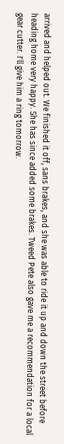arrived and helped out. We finished it off, sans brakes, and she was able to ride it up and down the street before heading home very happy. She has since added some brakes. Tweed Pete also gave me a recommendation for a local gear cutter. I'll give him a ring tomorrow.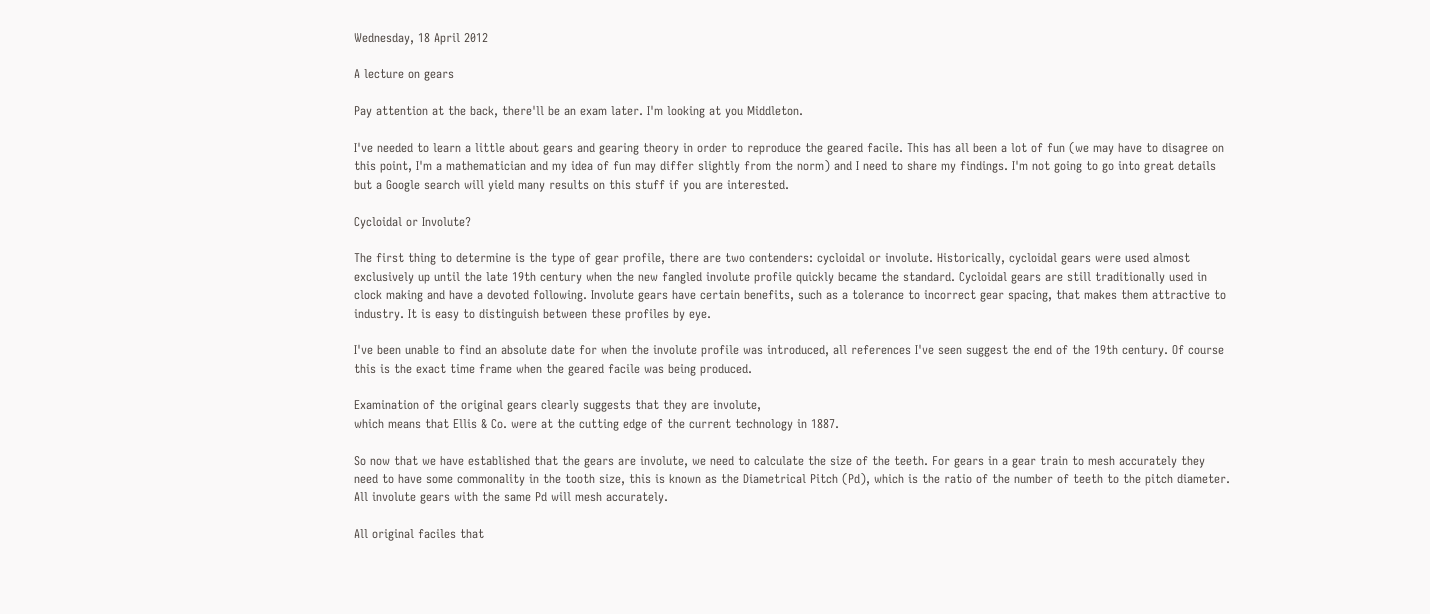Wednesday, 18 April 2012

A lecture on gears

Pay attention at the back, there'll be an exam later. I'm looking at you Middleton.

I've needed to learn a little about gears and gearing theory in order to reproduce the geared facile. This has all been a lot of fun (we may have to disagree on this point, I'm a mathematician and my idea of fun may differ slightly from the norm) and I need to share my findings. I'm not going to go into great details but a Google search will yield many results on this stuff if you are interested.

Cycloidal or Involute?

The first thing to determine is the type of gear profile, there are two contenders: cycloidal or involute. Historically, cycloidal gears were used almost exclusively up until the late 19th century when the new fangled involute profile quickly became the standard. Cycloidal gears are still traditionally used in clock making and have a devoted following. Involute gears have certain benefits, such as a tolerance to incorrect gear spacing, that makes them attractive to industry. It is easy to distinguish between these profiles by eye.

I've been unable to find an absolute date for when the involute profile was introduced, all references I've seen suggest the end of the 19th century. Of course this is the exact time frame when the geared facile was being produced.

Examination of the original gears clearly suggests that they are involute,
which means that Ellis & Co. were at the cutting edge of the current technology in 1887.

So now that we have established that the gears are involute, we need to calculate the size of the teeth. For gears in a gear train to mesh accurately they need to have some commonality in the tooth size, this is known as the Diametrical Pitch (Pd), which is the ratio of the number of teeth to the pitch diameter. All involute gears with the same Pd will mesh accurately.

All original faciles that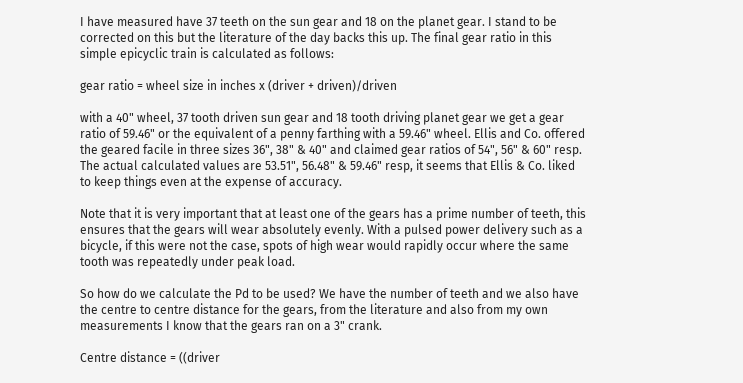I have measured have 37 teeth on the sun gear and 18 on the planet gear. I stand to be corrected on this but the literature of the day backs this up. The final gear ratio in this simple epicyclic train is calculated as follows:

gear ratio = wheel size in inches x (driver + driven)/driven

with a 40" wheel, 37 tooth driven sun gear and 18 tooth driving planet gear we get a gear ratio of 59.46" or the equivalent of a penny farthing with a 59.46" wheel. Ellis and Co. offered the geared facile in three sizes 36", 38" & 40" and claimed gear ratios of 54", 56" & 60" resp. The actual calculated values are 53.51", 56.48" & 59.46" resp, it seems that Ellis & Co. liked to keep things even at the expense of accuracy.

Note that it is very important that at least one of the gears has a prime number of teeth, this ensures that the gears will wear absolutely evenly. With a pulsed power delivery such as a bicycle, if this were not the case, spots of high wear would rapidly occur where the same tooth was repeatedly under peak load.

So how do we calculate the Pd to be used? We have the number of teeth and we also have the centre to centre distance for the gears, from the literature and also from my own measurements I know that the gears ran on a 3" crank.

Centre distance = ((driver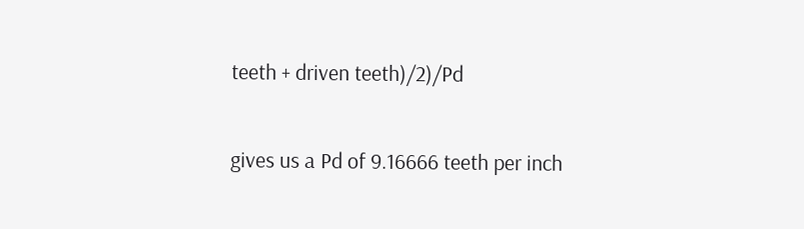teeth + driven teeth)/2)/Pd

gives us a Pd of 9.16666 teeth per inch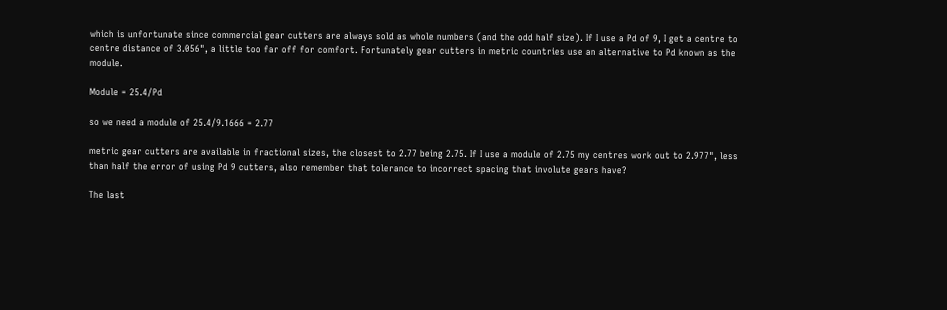which is unfortunate since commercial gear cutters are always sold as whole numbers (and the odd half size). If I use a Pd of 9, I get a centre to centre distance of 3.056", a little too far off for comfort. Fortunately gear cutters in metric countries use an alternative to Pd known as the module.

Module = 25.4/Pd

so we need a module of 25.4/9.1666 = 2.77

metric gear cutters are available in fractional sizes, the closest to 2.77 being 2.75. If I use a module of 2.75 my centres work out to 2.977", less than half the error of using Pd 9 cutters, also remember that tolerance to incorrect spacing that involute gears have?

The last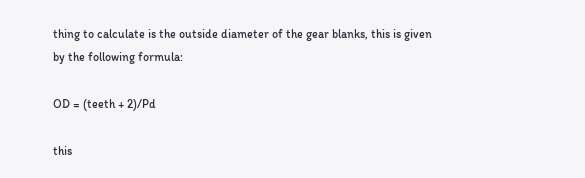thing to calculate is the outside diameter of the gear blanks, this is given by the following formula:

OD = (teeth + 2)/Pd

this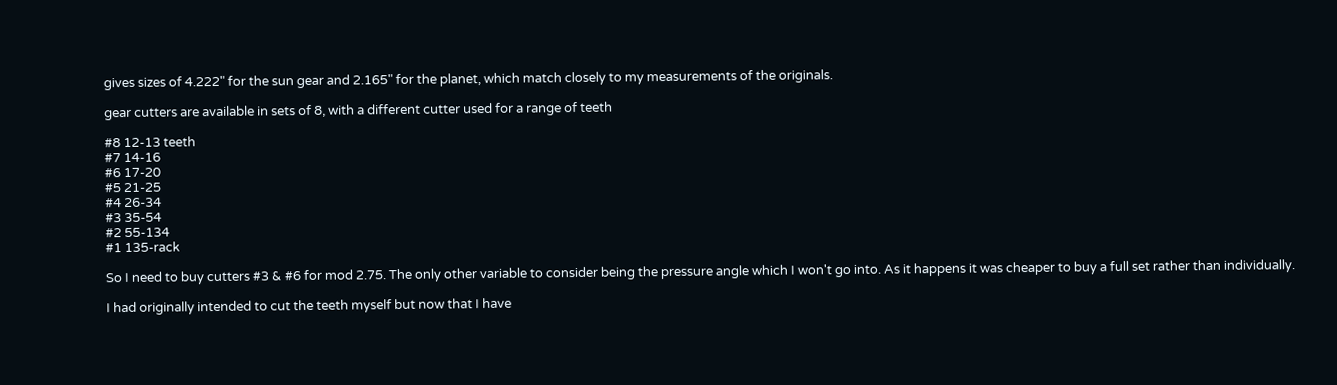gives sizes of 4.222" for the sun gear and 2.165" for the planet, which match closely to my measurements of the originals.

gear cutters are available in sets of 8, with a different cutter used for a range of teeth

#8 12-13 teeth
#7 14-16
#6 17-20
#5 21-25
#4 26-34
#3 35-54
#2 55-134
#1 135-rack

So I need to buy cutters #3 & #6 for mod 2.75. The only other variable to consider being the pressure angle which I won't go into. As it happens it was cheaper to buy a full set rather than individually.

I had originally intended to cut the teeth myself but now that I have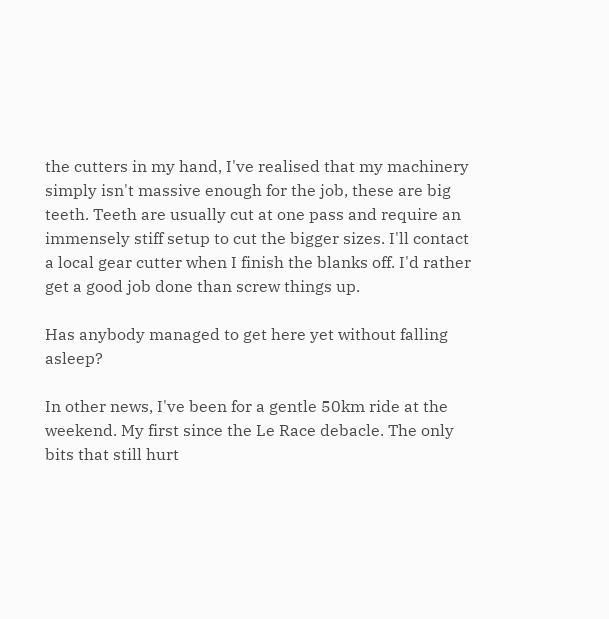the cutters in my hand, I've realised that my machinery simply isn't massive enough for the job, these are big teeth. Teeth are usually cut at one pass and require an immensely stiff setup to cut the bigger sizes. I'll contact a local gear cutter when I finish the blanks off. I'd rather get a good job done than screw things up.

Has anybody managed to get here yet without falling asleep?

In other news, I've been for a gentle 50km ride at the weekend. My first since the Le Race debacle. The only bits that still hurt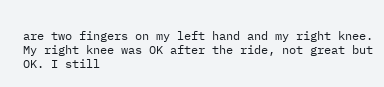are two fingers on my left hand and my right knee. My right knee was OK after the ride, not great but OK. I still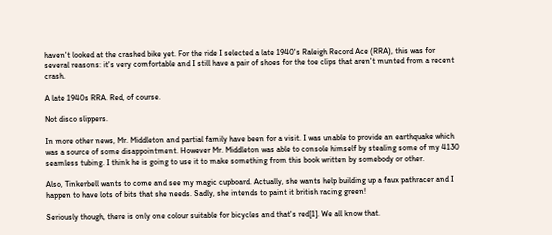haven't looked at the crashed bike yet. For the ride I selected a late 1940's Raleigh Record Ace (RRA), this was for several reasons: it's very comfortable and I still have a pair of shoes for the toe clips that aren't munted from a recent crash.

A late 1940s RRA. Red, of course.

Not disco slippers.

In more other news, Mr. Middleton and partial family have been for a visit. I was unable to provide an earthquake which was a source of some disappointment. However Mr. Middleton was able to console himself by stealing some of my 4130 seamless tubing. I think he is going to use it to make something from this book written by somebody or other.

Also, Tinkerbell wants to come and see my magic cupboard. Actually, she wants help building up a faux pathracer and I happen to have lots of bits that she needs. Sadly, she intends to paint it british racing green!

Seriously though, there is only one colour suitable for bicycles and that's red[1]. We all know that.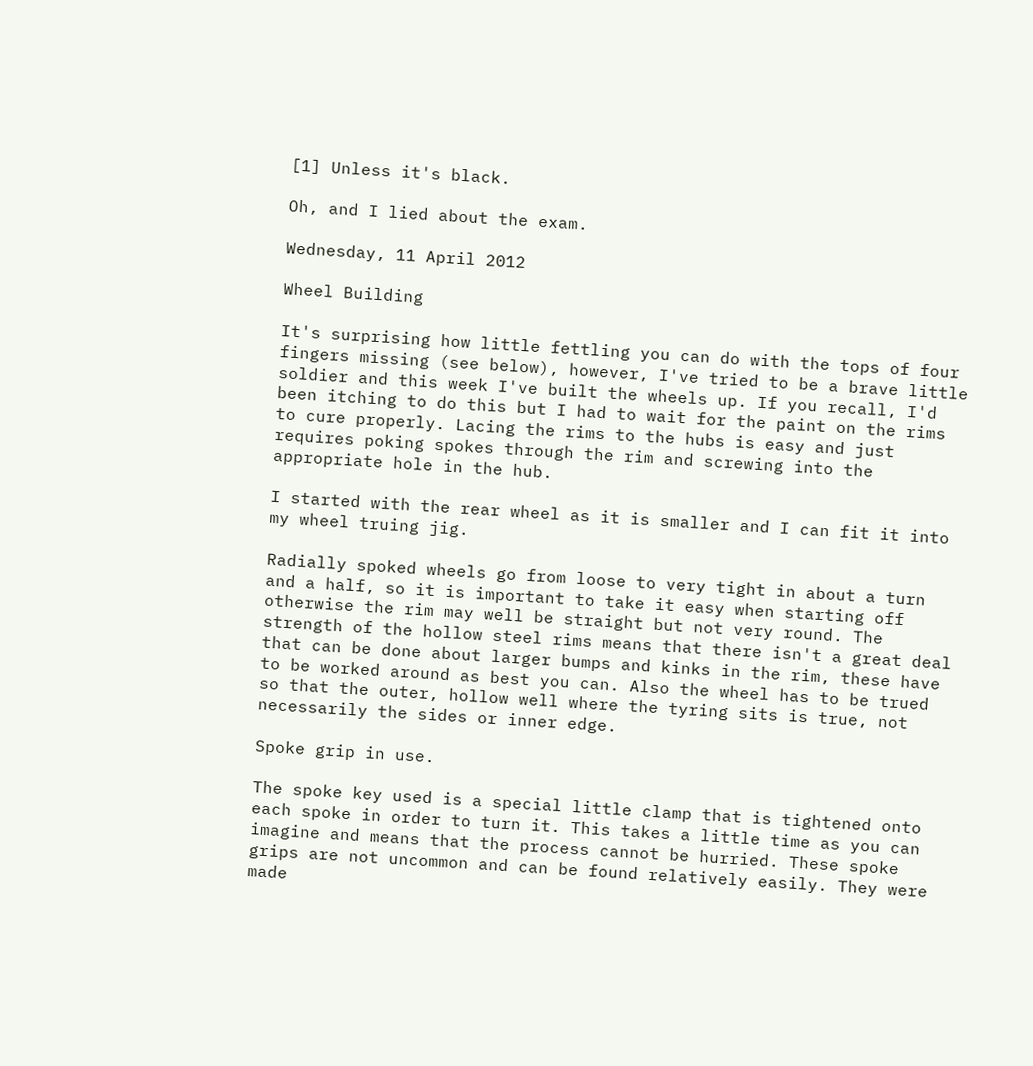[1] Unless it's black.

Oh, and I lied about the exam.

Wednesday, 11 April 2012

Wheel Building

It's surprising how little fettling you can do with the tops of four fingers missing (see below), however, I've tried to be a brave little soldier and this week I've built the wheels up. If you recall, I'd been itching to do this but I had to wait for the paint on the rims to cure properly. Lacing the rims to the hubs is easy and just requires poking spokes through the rim and screwing into the appropriate hole in the hub.

I started with the rear wheel as it is smaller and I can fit it into my wheel truing jig.

Radially spoked wheels go from loose to very tight in about a turn and a half, so it is important to take it easy when starting off otherwise the rim may well be straight but not very round. The strength of the hollow steel rims means that there isn't a great deal that can be done about larger bumps and kinks in the rim, these have to be worked around as best you can. Also the wheel has to be trued so that the outer, hollow well where the tyring sits is true, not necessarily the sides or inner edge.

Spoke grip in use.

The spoke key used is a special little clamp that is tightened onto each spoke in order to turn it. This takes a little time as you can imagine and means that the process cannot be hurried. These spoke grips are not uncommon and can be found relatively easily. They were made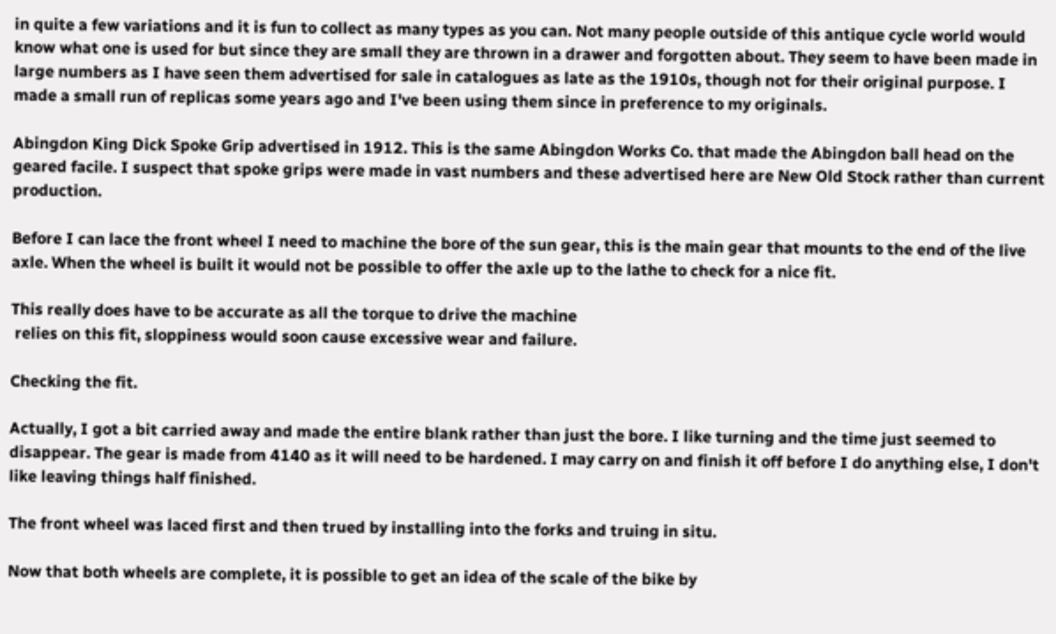in quite a few variations and it is fun to collect as many types as you can. Not many people outside of this antique cycle world would know what one is used for but since they are small they are thrown in a drawer and forgotten about. They seem to have been made in large numbers as I have seen them advertised for sale in catalogues as late as the 1910s, though not for their original purpose. I made a small run of replicas some years ago and I've been using them since in preference to my originals.

Abingdon King Dick Spoke Grip advertised in 1912. This is the same Abingdon Works Co. that made the Abingdon ball head on the geared facile. I suspect that spoke grips were made in vast numbers and these advertised here are New Old Stock rather than current production.

Before I can lace the front wheel I need to machine the bore of the sun gear, this is the main gear that mounts to the end of the live axle. When the wheel is built it would not be possible to offer the axle up to the lathe to check for a nice fit.

This really does have to be accurate as all the torque to drive the machine
 relies on this fit, sloppiness would soon cause excessive wear and failure.

Checking the fit.

Actually, I got a bit carried away and made the entire blank rather than just the bore. I like turning and the time just seemed to disappear. The gear is made from 4140 as it will need to be hardened. I may carry on and finish it off before I do anything else, I don't like leaving things half finished.

The front wheel was laced first and then trued by installing into the forks and truing in situ.

Now that both wheels are complete, it is possible to get an idea of the scale of the bike by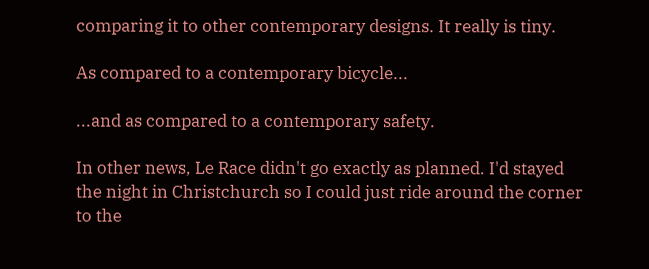comparing it to other contemporary designs. It really is tiny.

As compared to a contemporary bicycle...

...and as compared to a contemporary safety.

In other news, Le Race didn't go exactly as planned. I'd stayed the night in Christchurch so I could just ride around the corner to the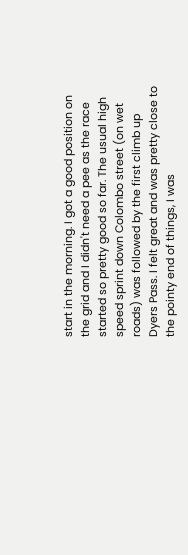start in the morning. I got a good position on the grid and I didn't need a pee as the race started so pretty good so far. The usual high speed sprint down Colombo street (on wet roads) was followed by the first climb up Dyers Pass. I felt great and was pretty close to the pointy end of things, I was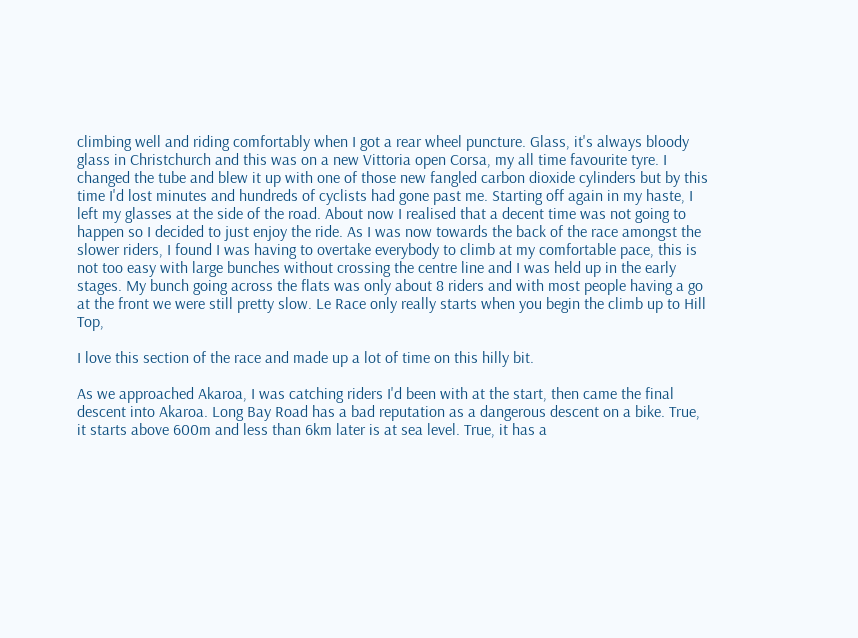climbing well and riding comfortably when I got a rear wheel puncture. Glass, it's always bloody glass in Christchurch and this was on a new Vittoria open Corsa, my all time favourite tyre. I changed the tube and blew it up with one of those new fangled carbon dioxide cylinders but by this time I'd lost minutes and hundreds of cyclists had gone past me. Starting off again in my haste, I left my glasses at the side of the road. About now I realised that a decent time was not going to happen so I decided to just enjoy the ride. As I was now towards the back of the race amongst the slower riders, I found I was having to overtake everybody to climb at my comfortable pace, this is not too easy with large bunches without crossing the centre line and I was held up in the early stages. My bunch going across the flats was only about 8 riders and with most people having a go at the front we were still pretty slow. Le Race only really starts when you begin the climb up to Hill Top,

I love this section of the race and made up a lot of time on this hilly bit.

As we approached Akaroa, I was catching riders I'd been with at the start, then came the final descent into Akaroa. Long Bay Road has a bad reputation as a dangerous descent on a bike. True, it starts above 600m and less than 6km later is at sea level. True, it has a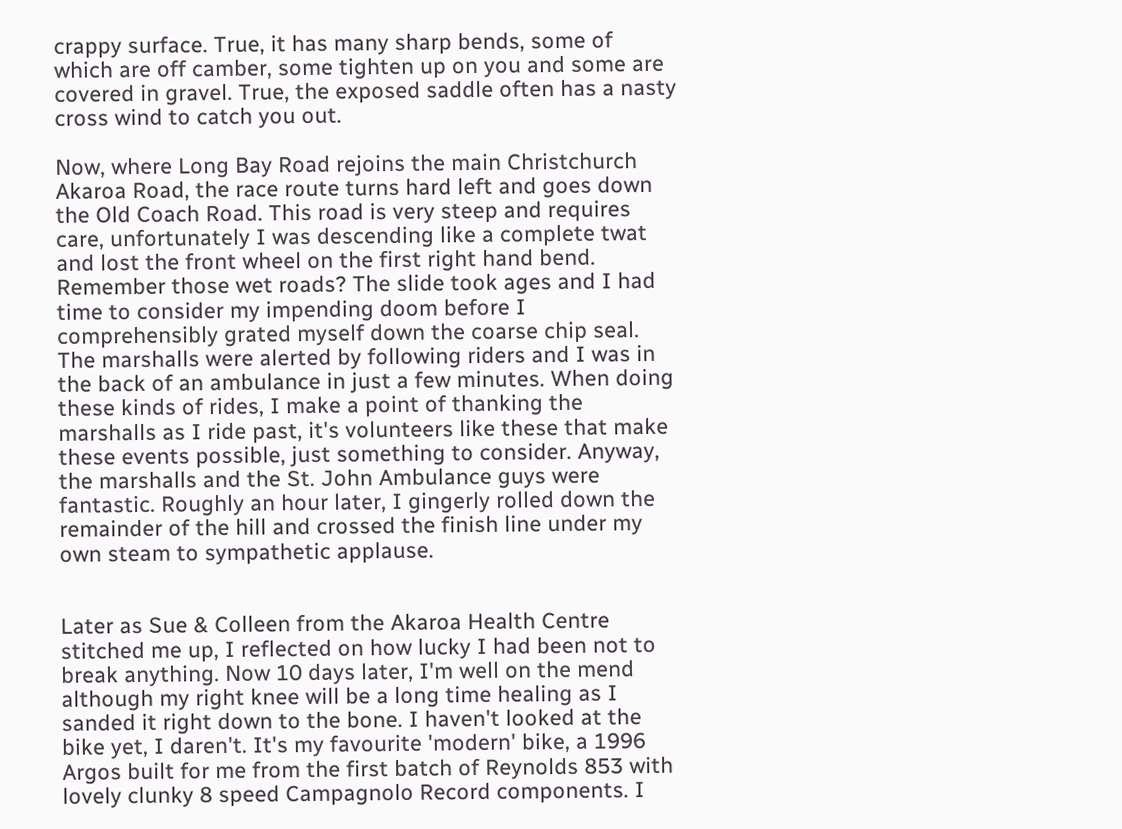crappy surface. True, it has many sharp bends, some of which are off camber, some tighten up on you and some are covered in gravel. True, the exposed saddle often has a nasty cross wind to catch you out.

Now, where Long Bay Road rejoins the main Christchurch Akaroa Road, the race route turns hard left and goes down the Old Coach Road. This road is very steep and requires care, unfortunately I was descending like a complete twat and lost the front wheel on the first right hand bend. Remember those wet roads? The slide took ages and I had time to consider my impending doom before I comprehensibly grated myself down the coarse chip seal. The marshalls were alerted by following riders and I was in the back of an ambulance in just a few minutes. When doing these kinds of rides, I make a point of thanking the marshalls as I ride past, it's volunteers like these that make these events possible, just something to consider. Anyway, the marshalls and the St. John Ambulance guys were fantastic. Roughly an hour later, I gingerly rolled down the remainder of the hill and crossed the finish line under my own steam to sympathetic applause.


Later as Sue & Colleen from the Akaroa Health Centre stitched me up, I reflected on how lucky I had been not to break anything. Now 10 days later, I'm well on the mend although my right knee will be a long time healing as I sanded it right down to the bone. I haven't looked at the bike yet, I daren't. It's my favourite 'modern' bike, a 1996 Argos built for me from the first batch of Reynolds 853 with lovely clunky 8 speed Campagnolo Record components. I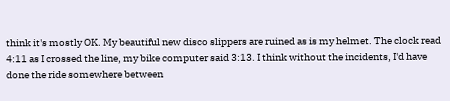think it's mostly OK. My beautiful new disco slippers are ruined as is my helmet. The clock read 4:11 as I crossed the line, my bike computer said 3:13. I think without the incidents, I'd have done the ride somewhere between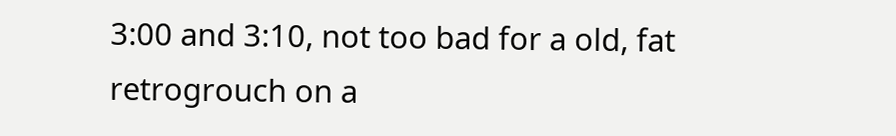3:00 and 3:10, not too bad for a old, fat retrogrouch on a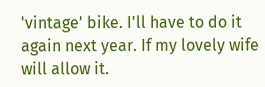'vintage' bike. I'll have to do it again next year. If my lovely wife will allow it.